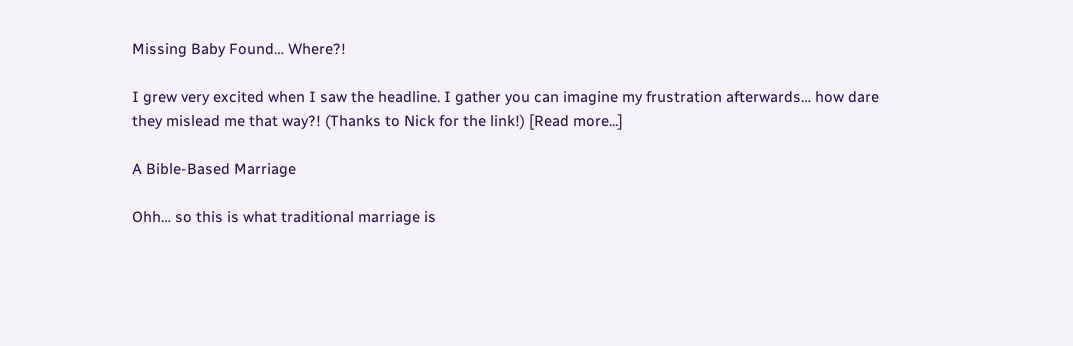Missing Baby Found… Where?!

I grew very excited when I saw the headline. I gather you can imagine my frustration afterwards… how dare they mislead me that way?! (Thanks to Nick for the link!) [Read more...]

A Bible-Based Marriage

Ohh… so this is what traditional marriage is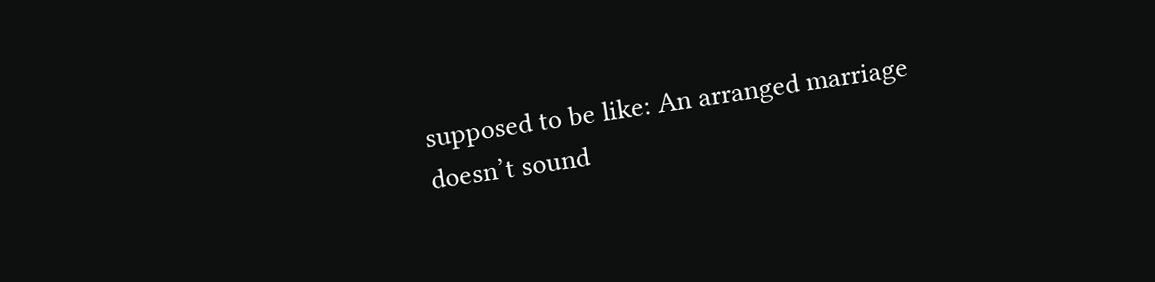supposed to be like: An arranged marriage doesn’t sound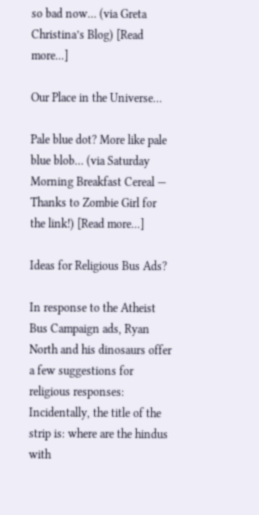so bad now… (via Greta Christina’s Blog) [Read more...]

Our Place in the Universe…

Pale blue dot? More like pale blue blob… (via Saturday Morning Breakfast Cereal — Thanks to Zombie Girl for the link!) [Read more...]

Ideas for Religious Bus Ads?

In response to the Atheist Bus Campaign ads, Ryan North and his dinosaurs offer a few suggestions for religious responses: Incidentally, the title of the strip is: where are the hindus with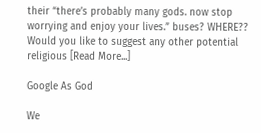their “there’s probably many gods. now stop worrying and enjoy your lives.” buses? WHERE?? Would you like to suggest any other potential religious [Read More...]

Google As God

We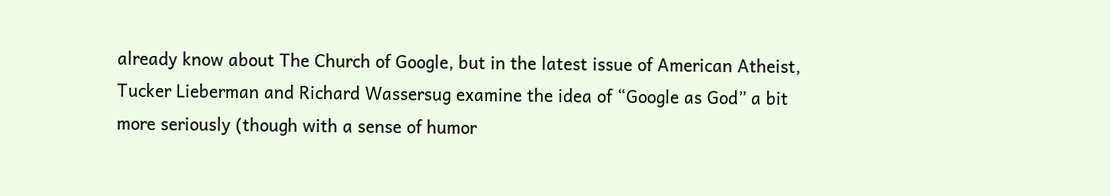already know about The Church of Google, but in the latest issue of American Atheist, Tucker Lieberman and Richard Wassersug examine the idea of “Google as God” a bit more seriously (though with a sense of humor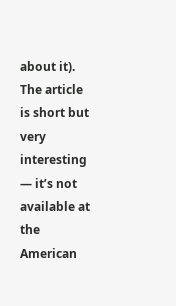about it). The article is short but very interesting — it’s not available at the American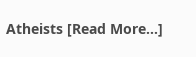Atheists [Read More...]